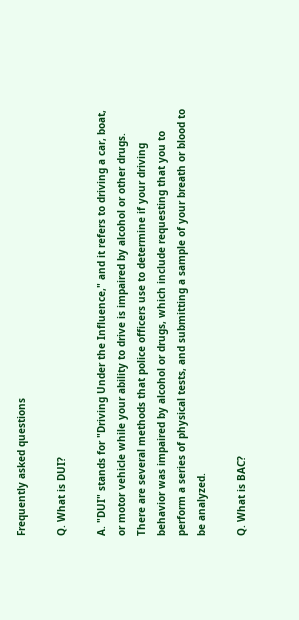Frequently asked questions

Q. What is DUI?

A. "DUI" stands for "Driving Under the Influence," and it refers to driving a car, boat, or motor vehicle while your ability to drive is impaired by alcohol or other drugs. There are several methods that police officers use to determine if your driving behavior was impaired by alcohol or drugs, which include requesting that you to perform a series of physical tests, and submitting a sample of your breath or blood to be analyzed.

Q. What is BAC?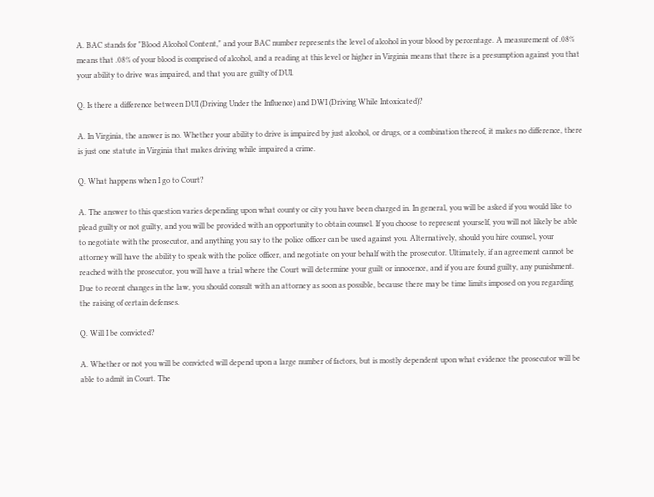A. BAC stands for "Blood Alcohol Content," and your BAC number represents the level of alcohol in your blood by percentage. A measurement of .08% means that .08% of your blood is comprised of alcohol, and a reading at this level or higher in Virginia means that there is a presumption against you that your ability to drive was impaired, and that you are guilty of DUI.

Q. Is there a difference between DUI (Driving Under the Influence) and DWI (Driving While Intoxicated)?

A. In Virginia, the answer is no. Whether your ability to drive is impaired by just alcohol, or drugs, or a combination thereof, it makes no difference, there is just one statute in Virginia that makes driving while impaired a crime.

Q. What happens when I go to Court?

A. The answer to this question varies depending upon what county or city you have been charged in. In general, you will be asked if you would like to plead guilty or not guilty, and you will be provided with an opportunity to obtain counsel. If you choose to represent yourself, you will not likely be able to negotiate with the prosecutor, and anything you say to the police officer can be used against you. Alternatively, should you hire counsel, your attorney will have the ability to speak with the police officer, and negotiate on your behalf with the prosecutor. Ultimately, if an agreement cannot be reached with the prosecutor, you will have a trial where the Court will determine your guilt or innocence, and if you are found guilty, any punishment. Due to recent changes in the law, you should consult with an attorney as soon as possible, because there may be time limits imposed on you regarding the raising of certain defenses.

Q. Will I be convicted?

A. Whether or not you will be convicted will depend upon a large number of factors, but is mostly dependent upon what evidence the prosecutor will be able to admit in Court. The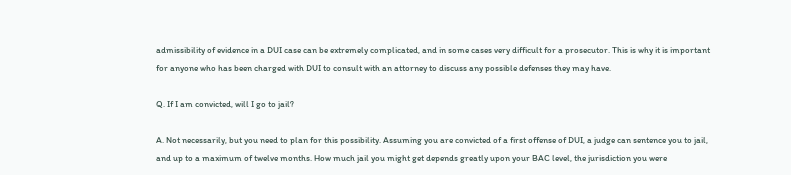admissibility of evidence in a DUI case can be extremely complicated, and in some cases very difficult for a prosecutor. This is why it is important for anyone who has been charged with DUI to consult with an attorney to discuss any possible defenses they may have.

Q. If I am convicted, will I go to jail?

A. Not necessarily, but you need to plan for this possibility. Assuming you are convicted of a first offense of DUI, a judge can sentence you to jail, and up to a maximum of twelve months. How much jail you might get depends greatly upon your BAC level, the jurisdiction you were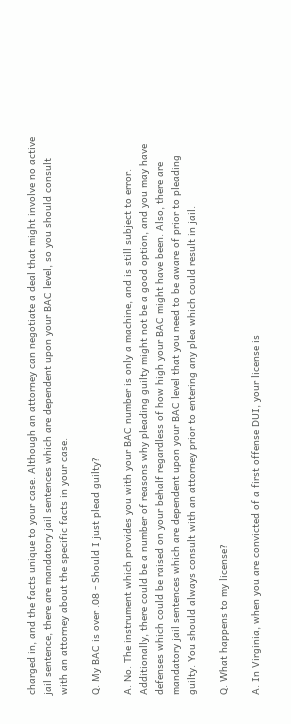charged in, and the facts unique to your case. Although an attorney can negotiate a deal that might involve no active jail sentence, there are mandatory jail sentences which are dependent upon your BAC level, so you should consult with an attorney about the specific facts in your case.

Q. My BAC is over .08 - Should I just plead guilty?

A. No. The instrument which provides you with your BAC number is only a machine, and is still subject to error. Additionally, there could be a number of reasons why pleading guilty might not be a good option, and you may have defenses which could be raised on your behalf regardless of how high your BAC might have been. Also, there are mandatory jail sentences which are dependent upon your BAC level that you need to be aware of prior to pleading guilty. You should always consult with an attorney prior to entering any plea which could result in jail.

Q. What happens to my license?

A. In Virginia, when you are convicted of a first offense DUI, your license is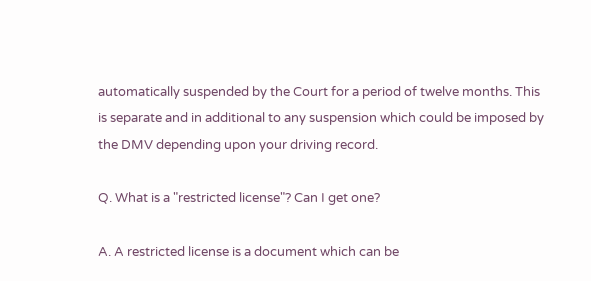automatically suspended by the Court for a period of twelve months. This is separate and in additional to any suspension which could be imposed by the DMV depending upon your driving record.

Q. What is a "restricted license"? Can I get one?

A. A restricted license is a document which can be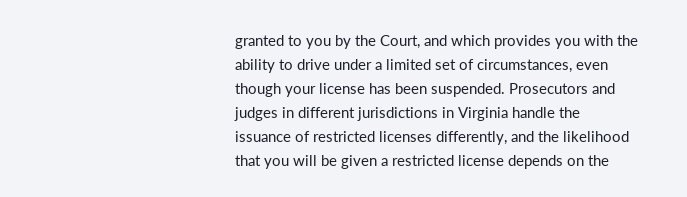granted to you by the Court, and which provides you with the ability to drive under a limited set of circumstances, even though your license has been suspended. Prosecutors and judges in different jurisdictions in Virginia handle the issuance of restricted licenses differently, and the likelihood that you will be given a restricted license depends on the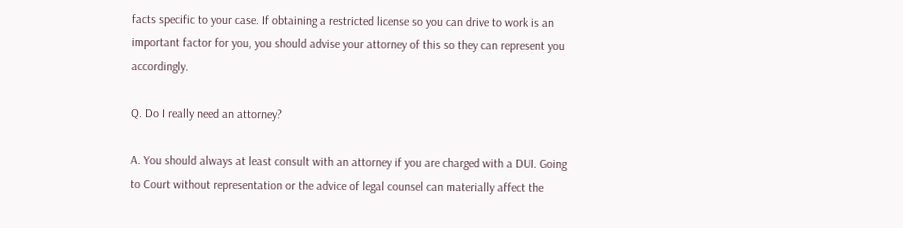facts specific to your case. If obtaining a restricted license so you can drive to work is an important factor for you, you should advise your attorney of this so they can represent you accordingly.

Q. Do I really need an attorney?

A. You should always at least consult with an attorney if you are charged with a DUI. Going to Court without representation or the advice of legal counsel can materially affect the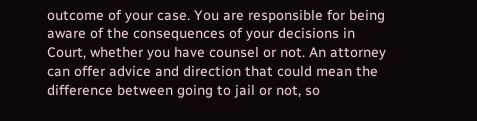outcome of your case. You are responsible for being aware of the consequences of your decisions in Court, whether you have counsel or not. An attorney can offer advice and direction that could mean the difference between going to jail or not, so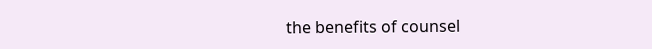the benefits of counsel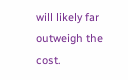will likely far outweigh the cost.